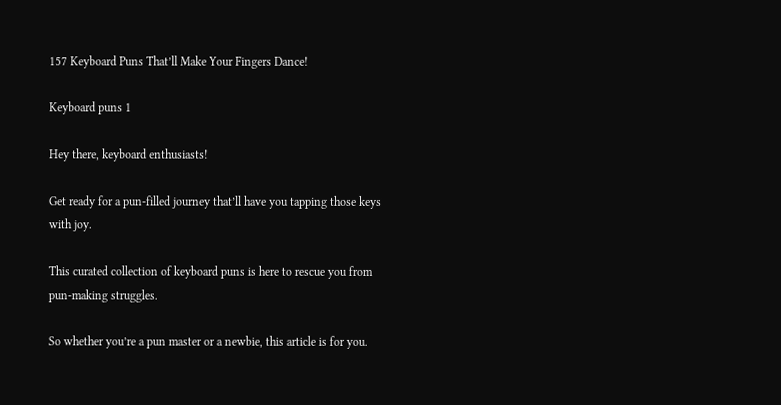157 Keyboard Puns That’ll Make Your Fingers Dance!

Keyboard puns 1

Hey there, keyboard enthusiasts!

Get ready for a pun-filled journey that’ll have you tapping those keys with joy.

This curated collection of keyboard puns is here to rescue you from pun-making struggles.

So whether you’re a pun master or a newbie, this article is for you.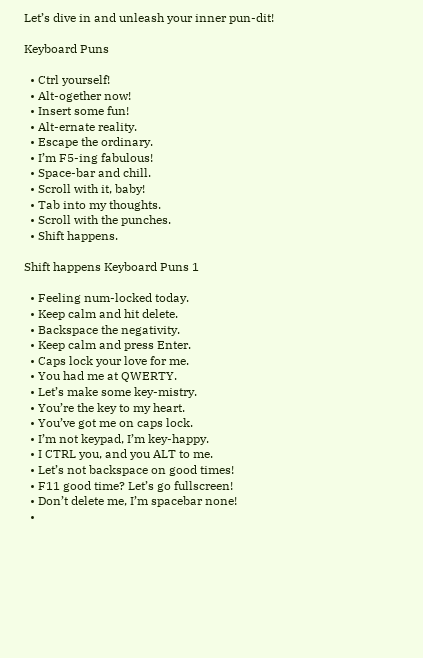Let’s dive in and unleash your inner pun-dit!

Keyboard Puns

  • Ctrl yourself!
  • Alt-ogether now!
  • Insert some fun!
  • Alt-ernate reality.
  • Escape the ordinary.
  • I’m F5-ing fabulous!
  • Space-bar and chill.
  • Scroll with it, baby!
  • Tab into my thoughts.
  • Scroll with the punches.
  • Shift happens.

Shift happens Keyboard Puns 1

  • Feeling num-locked today.
  • Keep calm and hit delete.
  • Backspace the negativity.
  • Keep calm and press Enter.
  • Caps lock your love for me.
  • You had me at QWERTY.
  • Let’s make some key-mistry.
  • You’re the key to my heart.
  • You’ve got me on caps lock.
  • I’m not keypad, I’m key-happy.
  • I CTRL you, and you ALT to me.
  • Let’s not backspace on good times!
  • F11 good time? Let’s go fullscreen!
  • Don’t delete me, I’m spacebar none!
  •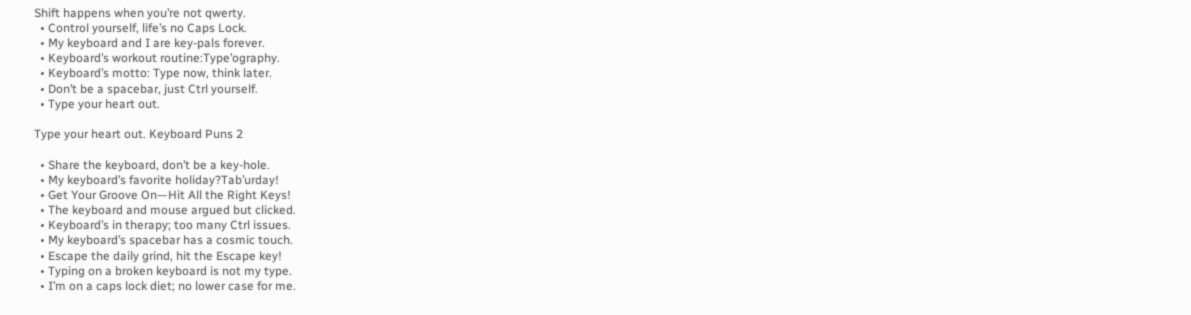Shift happens when you’re not qwerty.
  • Control yourself, life’s no Caps Lock.
  • My keyboard and I are key-pals forever.
  • Keyboard’s workout routine:Type’ography.
  • Keyboard’s motto: Type now, think later.
  • Don’t be a spacebar, just Ctrl yourself.
  • Type your heart out.

Type your heart out. Keyboard Puns 2

  • Share the keyboard, don’t be a key-hole.
  • My keyboard’s favorite holiday?Tab’urday!
  • Get Your Groove On—Hit All the Right Keys!
  • The keyboard and mouse argued but clicked.
  • Keyboard’s in therapy; too many Ctrl issues.
  • My keyboard’s spacebar has a cosmic touch.
  • Escape the daily grind, hit the Escape key!
  • Typing on a broken keyboard is not my type.
  • I’m on a caps lock diet; no lower case for me.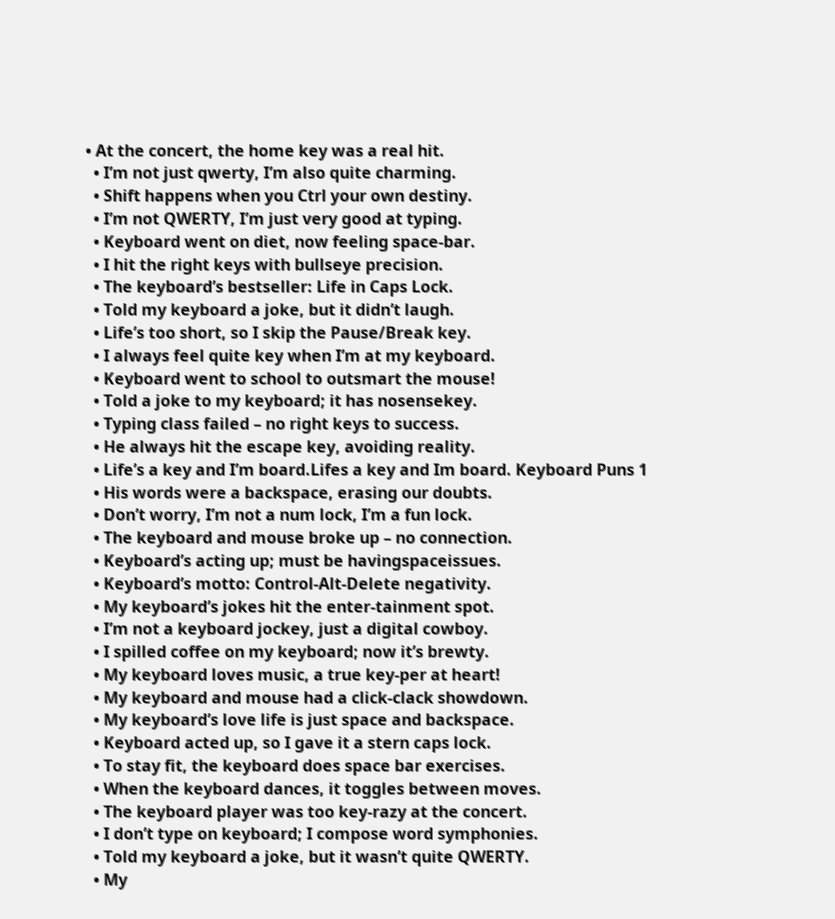• At the concert, the home key was a real hit.
  • I’m not just qwerty, I’m also quite charming.
  • Shift happens when you Ctrl your own destiny.
  • I’m not QWERTY, I’m just very good at typing.
  • Keyboard went on diet, now feeling space-bar.
  • I hit the right keys with bullseye precision.
  • The keyboard’s bestseller: Life in Caps Lock.
  • Told my keyboard a joke, but it didn’t laugh.
  • Life’s too short, so I skip the Pause/Break key.
  • I always feel quite key when I’m at my keyboard.
  • Keyboard went to school to outsmart the mouse!
  • Told a joke to my keyboard; it has nosensekey.
  • Typing class failed – no right keys to success.
  • He always hit the escape key, avoiding reality.
  • Life’s a key and I’m board.Lifes a key and Im board. Keyboard Puns 1
  • His words were a backspace, erasing our doubts.
  • Don’t worry, I’m not a num lock, I’m a fun lock.
  • The keyboard and mouse broke up – no connection.
  • Keyboard’s acting up; must be havingspaceissues.
  • Keyboard’s motto: Control-Alt-Delete negativity.
  • My keyboard’s jokes hit the enter-tainment spot.
  • I’m not a keyboard jockey, just a digital cowboy.
  • I spilled coffee on my keyboard; now it’s brewty.
  • My keyboard loves music, a true key-per at heart!
  • My keyboard and mouse had a click-clack showdown.
  • My keyboard’s love life is just space and backspace.
  • Keyboard acted up, so I gave it a stern caps lock.
  • To stay fit, the keyboard does space bar exercises.
  • When the keyboard dances, it toggles between moves.
  • The keyboard player was too key-razy at the concert.
  • I don’t type on keyboard; I compose word symphonies.
  • Told my keyboard a joke, but it wasn’t quite QWERTY.
  • My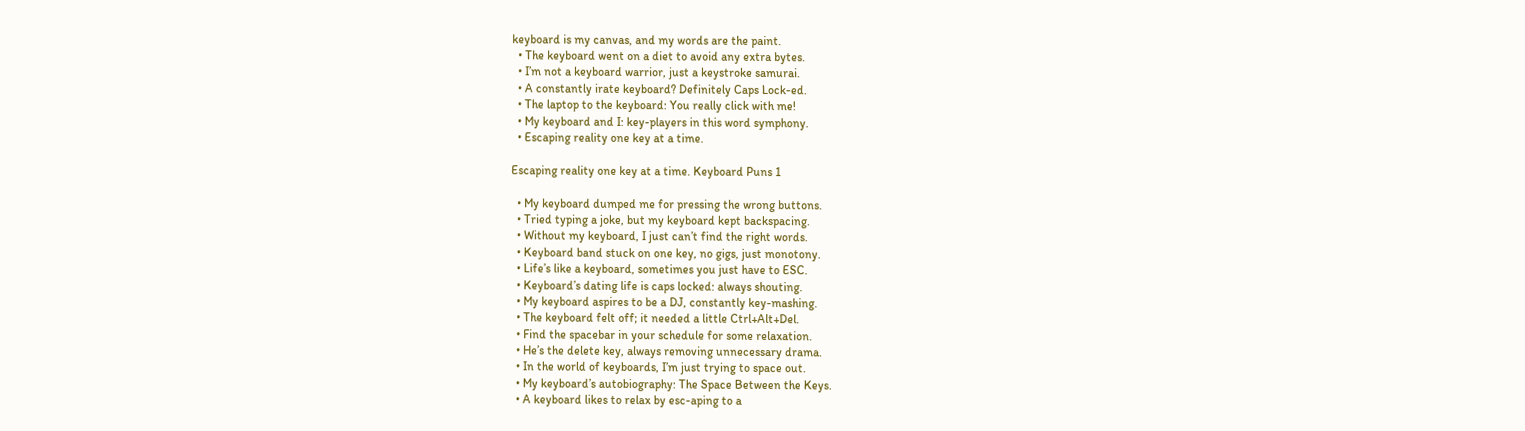keyboard is my canvas, and my words are the paint.
  • The keyboard went on a diet to avoid any extra bytes.
  • I’m not a keyboard warrior, just a keystroke samurai.
  • A constantly irate keyboard? Definitely Caps Lock-ed.
  • The laptop to the keyboard: You really click with me!
  • My keyboard and I: key-players in this word symphony.
  • Escaping reality one key at a time.

Escaping reality one key at a time. Keyboard Puns 1

  • My keyboard dumped me for pressing the wrong buttons.
  • Tried typing a joke, but my keyboard kept backspacing.
  • Without my keyboard, I just can’t find the right words.
  • Keyboard band stuck on one key, no gigs, just monotony.
  • Life’s like a keyboard, sometimes you just have to ESC.
  • Keyboard’s dating life is caps locked: always shouting.
  • My keyboard aspires to be a DJ, constantly key-mashing.
  • The keyboard felt off; it needed a little Ctrl+Alt+Del.
  • Find the spacebar in your schedule for some relaxation.
  • He’s the delete key, always removing unnecessary drama.
  • In the world of keyboards, I’m just trying to space out.
  • My keyboard’s autobiography: The Space Between the Keys.
  • A keyboard likes to relax by esc-aping to a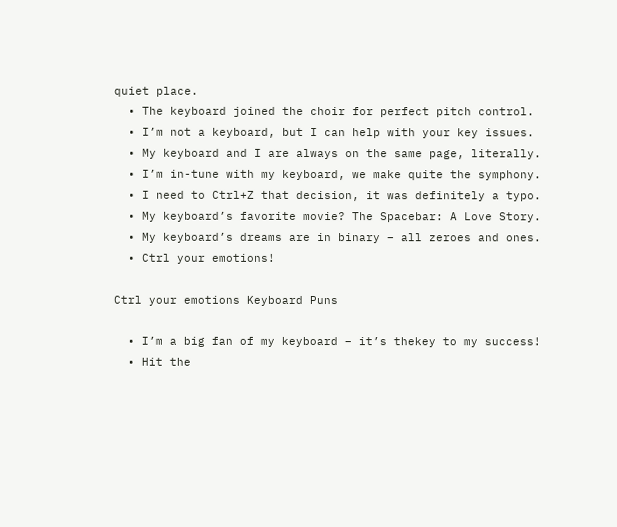quiet place.
  • The keyboard joined the choir for perfect pitch control.
  • I’m not a keyboard, but I can help with your key issues.
  • My keyboard and I are always on the same page, literally.
  • I’m in-tune with my keyboard, we make quite the symphony.
  • I need to Ctrl+Z that decision, it was definitely a typo.
  • My keyboard’s favorite movie? The Spacebar: A Love Story.
  • My keyboard’s dreams are in binary – all zeroes and ones.
  • Ctrl your emotions!

Ctrl your emotions Keyboard Puns

  • I’m a big fan of my keyboard – it’s thekey to my success!
  • Hit the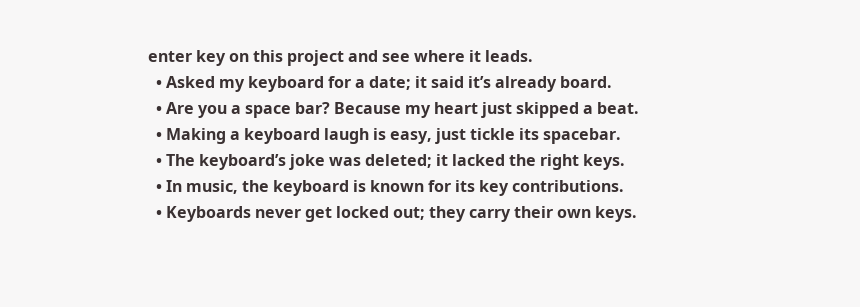enter key on this project and see where it leads.
  • Asked my keyboard for a date; it said it’s already board.
  • Are you a space bar? Because my heart just skipped a beat.
  • Making a keyboard laugh is easy, just tickle its spacebar.
  • The keyboard’s joke was deleted; it lacked the right keys.
  • In music, the keyboard is known for its key contributions.
  • Keyboards never get locked out; they carry their own keys.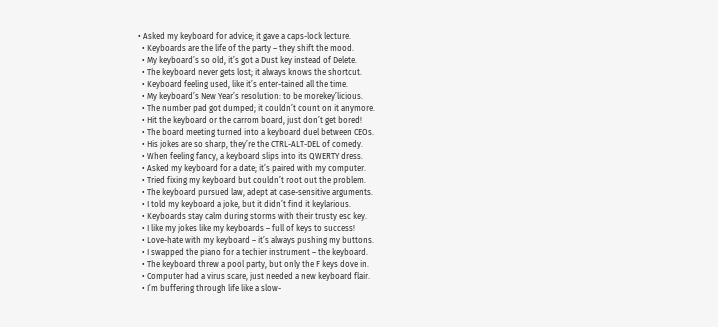• Asked my keyboard for advice; it gave a caps-lock lecture.
  • Keyboards are the life of the party – they shift the mood.
  • My keyboard’s so old, it’s got a Dust key instead of Delete.
  • The keyboard never gets lost; it always knows the shortcut.
  • Keyboard feeling used, like it’s enter-tained all the time.
  • My keyboard’s New Year’s resolution: to be morekey’licious.
  • The number pad got dumped; it couldn’t count on it anymore.
  • Hit the keyboard or the carrom board, just don’t get bored!
  • The board meeting turned into a keyboard duel between CEOs.
  • His jokes are so sharp, they’re the CTRL-ALT-DEL of comedy.
  • When feeling fancy, a keyboard slips into its QWERTY dress.
  • Asked my keyboard for a date; it’s paired with my computer.
  • Tried fixing my keyboard but couldn’t root out the problem.
  • The keyboard pursued law, adept at case-sensitive arguments.
  • I told my keyboard a joke, but it didn’t find it keylarious.
  • Keyboards stay calm during storms with their trusty esc key.
  • I like my jokes like my keyboards – full of keys to success!
  • Love-hate with my keyboard – it’s always pushing my buttons.
  • I swapped the piano for a techier instrument – the keyboard.
  • The keyboard threw a pool party, but only the F keys dove in.
  • Computer had a virus scare, just needed a new keyboard flair.
  • I’m buffering through life like a slow-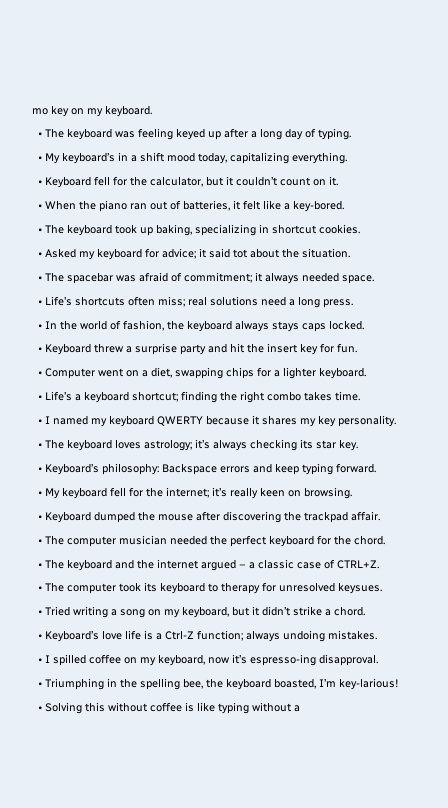mo key on my keyboard.
  • The keyboard was feeling keyed up after a long day of typing.
  • My keyboard’s in a shift mood today, capitalizing everything.
  • Keyboard fell for the calculator, but it couldn’t count on it.
  • When the piano ran out of batteries, it felt like a key-bored.
  • The keyboard took up baking, specializing in shortcut cookies.
  • Asked my keyboard for advice; it said tot about the situation.
  • The spacebar was afraid of commitment; it always needed space.
  • Life’s shortcuts often miss; real solutions need a long press.
  • In the world of fashion, the keyboard always stays caps locked.
  • Keyboard threw a surprise party and hit the insert key for fun.
  • Computer went on a diet, swapping chips for a lighter keyboard.
  • Life’s a keyboard shortcut; finding the right combo takes time.
  • I named my keyboard QWERTY because it shares my key personality.
  • The keyboard loves astrology; it’s always checking its star key.
  • Keyboard’s philosophy: Backspace errors and keep typing forward.
  • My keyboard fell for the internet; it’s really keen on browsing.
  • Keyboard dumped the mouse after discovering the trackpad affair.
  • The computer musician needed the perfect keyboard for the chord.
  • The keyboard and the internet argued – a classic case of CTRL+Z.
  • The computer took its keyboard to therapy for unresolved keysues.
  • Tried writing a song on my keyboard, but it didn’t strike a chord.
  • Keyboard’s love life is a Ctrl-Z function; always undoing mistakes.
  • I spilled coffee on my keyboard, now it’s espresso-ing disapproval.
  • Triumphing in the spelling bee, the keyboard boasted, I’m key-larious!
  • Solving this without coffee is like typing without a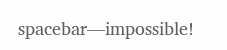spacebar—impossible!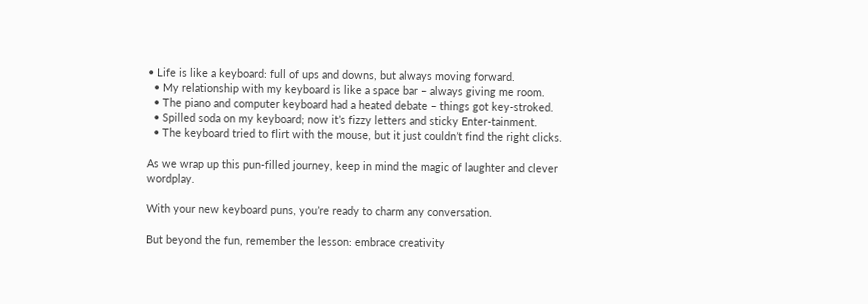• Life is like a keyboard: full of ups and downs, but always moving forward.
  • My relationship with my keyboard is like a space bar – always giving me room.
  • The piano and computer keyboard had a heated debate – things got key-stroked.
  • Spilled soda on my keyboard; now it’s fizzy letters and sticky Enter-tainment.
  • The keyboard tried to flirt with the mouse, but it just couldn’t find the right clicks.

As we wrap up this pun-filled journey, keep in mind the magic of laughter and clever wordplay.

With your new keyboard puns, you’re ready to charm any conversation.

But beyond the fun, remember the lesson: embrace creativity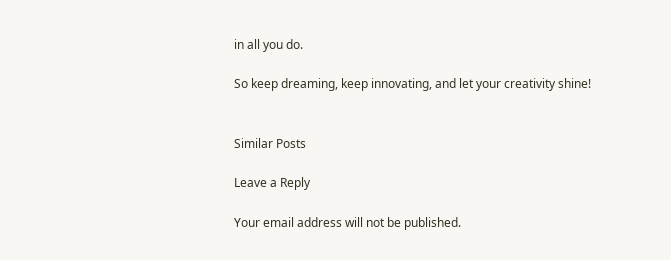in all you do.

So keep dreaming, keep innovating, and let your creativity shine!


Similar Posts

Leave a Reply

Your email address will not be published.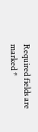Required fields are marked *